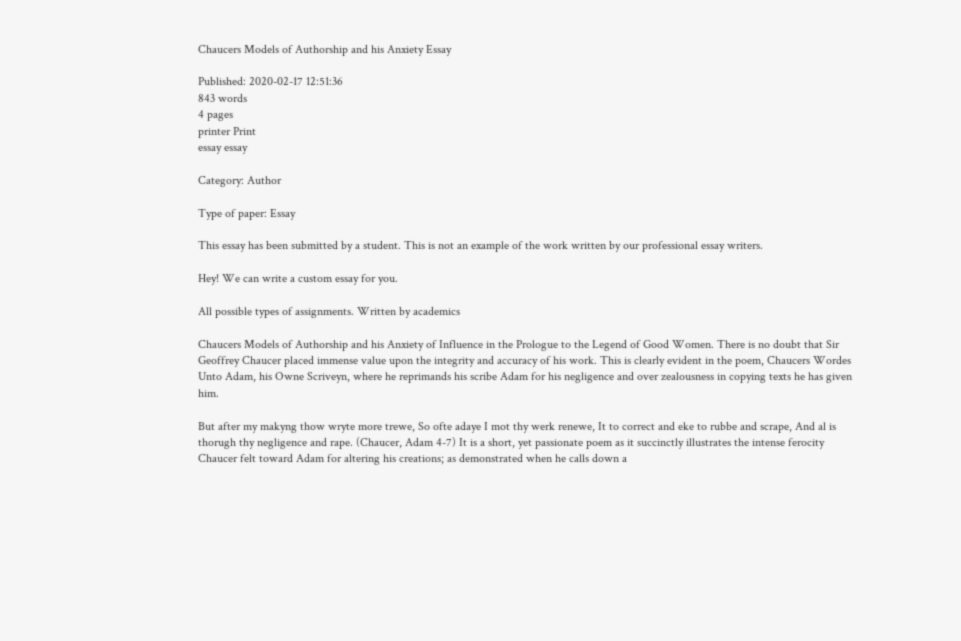Chaucers Models of Authorship and his Anxiety Essay

Published: 2020-02-17 12:51:36
843 words
4 pages
printer Print
essay essay

Category: Author

Type of paper: Essay

This essay has been submitted by a student. This is not an example of the work written by our professional essay writers.

Hey! We can write a custom essay for you.

All possible types of assignments. Written by academics

Chaucers Models of Authorship and his Anxiety of Influence in the Prologue to the Legend of Good Women. There is no doubt that Sir Geoffrey Chaucer placed immense value upon the integrity and accuracy of his work. This is clearly evident in the poem, Chaucers Wordes Unto Adam, his Owne Scriveyn, where he reprimands his scribe Adam for his negligence and over zealousness in copying texts he has given him.

But after my makyng thow wryte more trewe, So ofte adaye I mot thy werk renewe, It to correct and eke to rubbe and scrape, And al is thorugh thy negligence and rape. (Chaucer, Adam 4-7) It is a short, yet passionate poem as it succinctly illustrates the intense ferocity Chaucer felt toward Adam for altering his creations; as demonstrated when he calls down a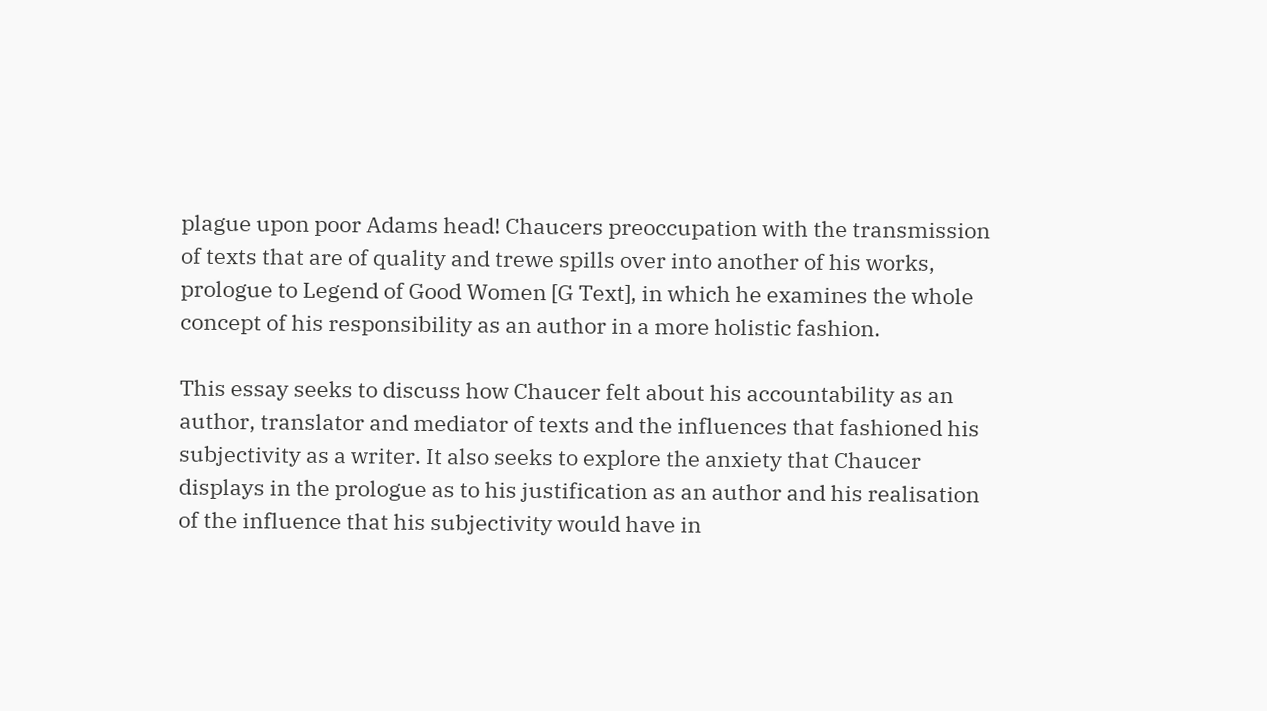plague upon poor Adams head! Chaucers preoccupation with the transmission of texts that are of quality and trewe spills over into another of his works, prologue to Legend of Good Women [G Text], in which he examines the whole concept of his responsibility as an author in a more holistic fashion.

This essay seeks to discuss how Chaucer felt about his accountability as an author, translator and mediator of texts and the influences that fashioned his subjectivity as a writer. It also seeks to explore the anxiety that Chaucer displays in the prologue as to his justification as an author and his realisation of the influence that his subjectivity would have in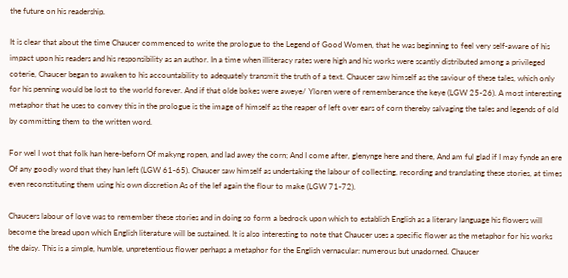the future on his readership.

It is clear that about the time Chaucer commenced to write the prologue to the Legend of Good Women, that he was beginning to feel very self-aware of his impact upon his readers and his responsibility as an author. In a time when illiteracy rates were high and his works were scantly distributed among a privileged coterie, Chaucer began to awaken to his accountability to adequately transmit the truth of a text. Chaucer saw himself as the saviour of these tales, which only for his penning would be lost to the world forever. And if that olde bokes were aweye/ Yloren were of rememberance the keye (LGW 25-26). A most interesting metaphor that he uses to convey this in the prologue is the image of himself as the reaper of left over ears of corn thereby salvaging the tales and legends of old by committing them to the written word.

For wel I wot that folk han here-beforn Of makyng ropen, and lad awey the corn; And I come after, glenynge here and there, And am ful glad if I may fynde an ere Of any goodly word that they han left (LGW 61-65). Chaucer saw himself as undertaking the labour of collecting, recording and translating these stories, at times even reconstituting them using his own discretion As of the lef again the flour to make (LGW 71-72).

Chaucers labour of love was to remember these stories and in doing so form a bedrock upon which to establish English as a literary language his flowers will become the bread upon which English literature will be sustained. It is also interesting to note that Chaucer uses a specific flower as the metaphor for his works the daisy. This is a simple, humble, unpretentious flower perhaps a metaphor for the English vernacular: numerous but unadorned. Chaucer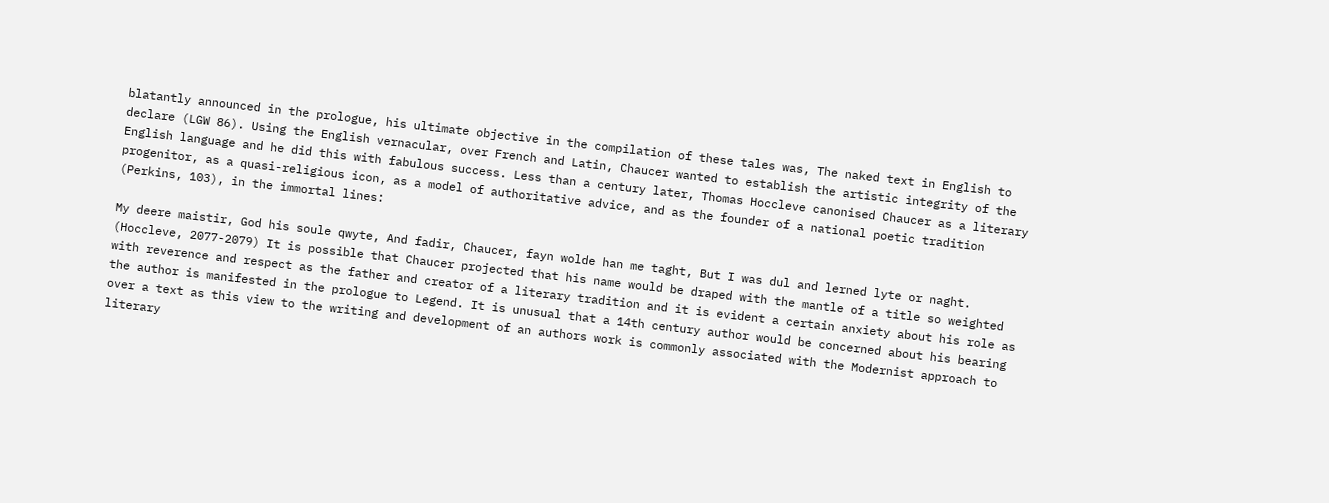blatantly announced in the prologue, his ultimate objective in the compilation of these tales was, The naked text in English to declare (LGW 86). Using the English vernacular, over French and Latin, Chaucer wanted to establish the artistic integrity of the English language and he did this with fabulous success. Less than a century later, Thomas Hoccleve canonised Chaucer as a literary progenitor, as a quasi-religious icon, as a model of authoritative advice, and as the founder of a national poetic tradition (Perkins, 103), in the immortal lines:

My deere maistir, God his soule qwyte, And fadir, Chaucer, fayn wolde han me taght, But I was dul and lerned lyte or naght. (Hoccleve, 2077-2079) It is possible that Chaucer projected that his name would be draped with the mantle of a title so weighted with reverence and respect as the father and creator of a literary tradition and it is evident a certain anxiety about his role as the author is manifested in the prologue to Legend. It is unusual that a 14th century author would be concerned about his bearing over a text as this view to the writing and development of an authors work is commonly associated with the Modernist approach to literary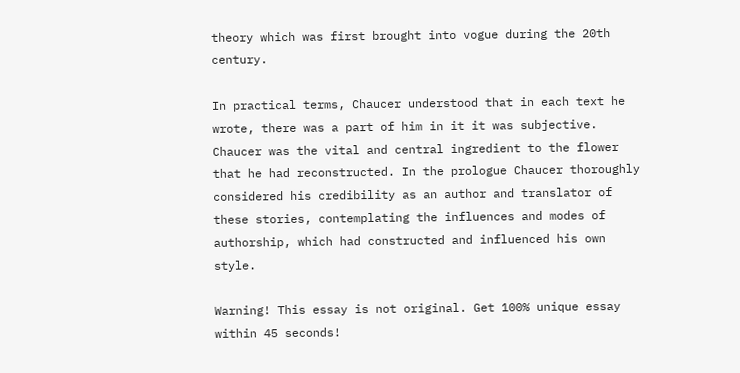theory which was first brought into vogue during the 20th century.

In practical terms, Chaucer understood that in each text he wrote, there was a part of him in it it was subjective. Chaucer was the vital and central ingredient to the flower that he had reconstructed. In the prologue Chaucer thoroughly considered his credibility as an author and translator of these stories, contemplating the influences and modes of authorship, which had constructed and influenced his own style.

Warning! This essay is not original. Get 100% unique essay within 45 seconds!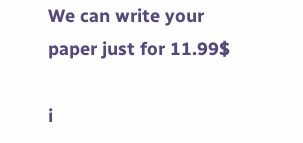We can write your paper just for 11.99$

i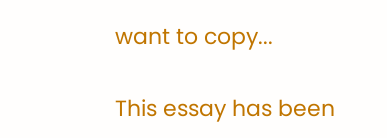want to copy...

This essay has been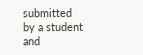submitted by a student and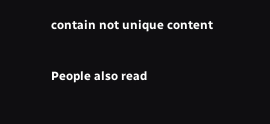contain not unique content

People also read